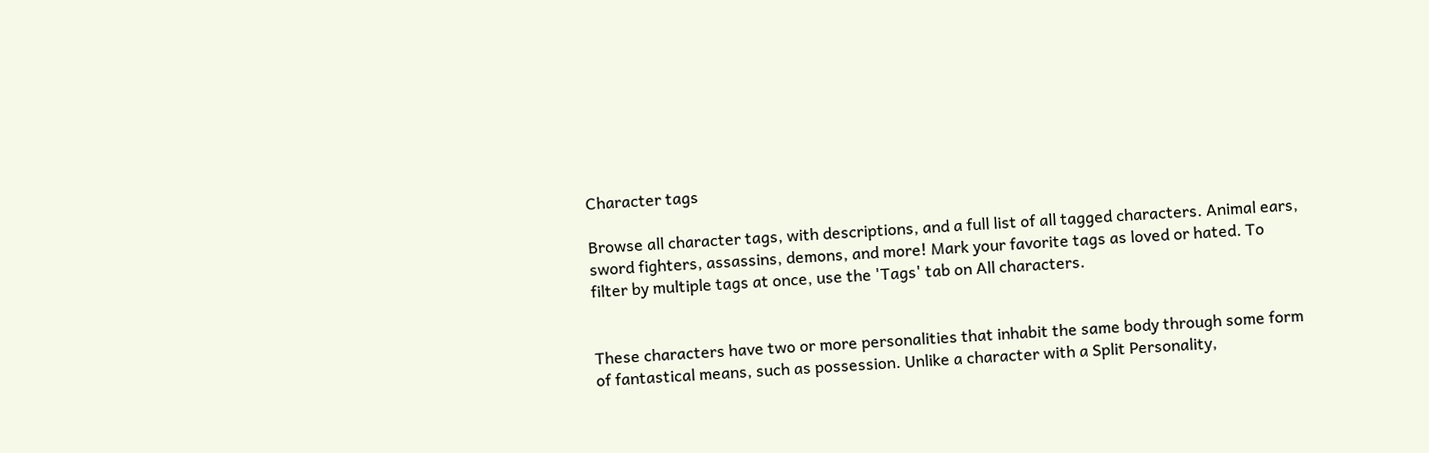Character tags

Browse all character tags, with descriptions, and a full list of all tagged characters. Animal ears, sword fighters, assassins, demons, and more! Mark your favorite tags as loved or hated. To filter by multiple tags at once, use the 'Tags' tab on All characters.


These characters have two or more personalities that inhabit the same body through some form of fantastical means, such as possession. Unlike a character with a Split Personality,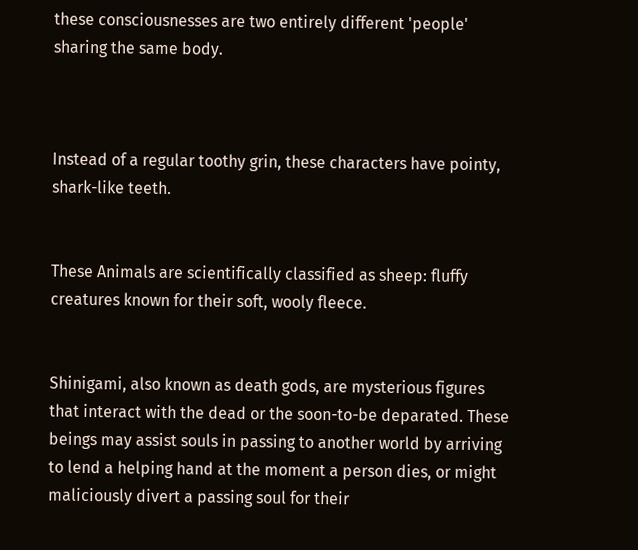these consciousnesses are two entirely different 'people' sharing the same body.



Instead of a regular toothy grin, these characters have pointy, shark-like teeth.


These Animals are scientifically classified as sheep: fluffy creatures known for their soft, wooly fleece.


Shinigami, also known as death gods, are mysterious figures that interact with the dead or the soon-to-be deparated. These beings may assist souls in passing to another world by arriving to lend a helping hand at the moment a person dies, or might maliciously divert a passing soul for their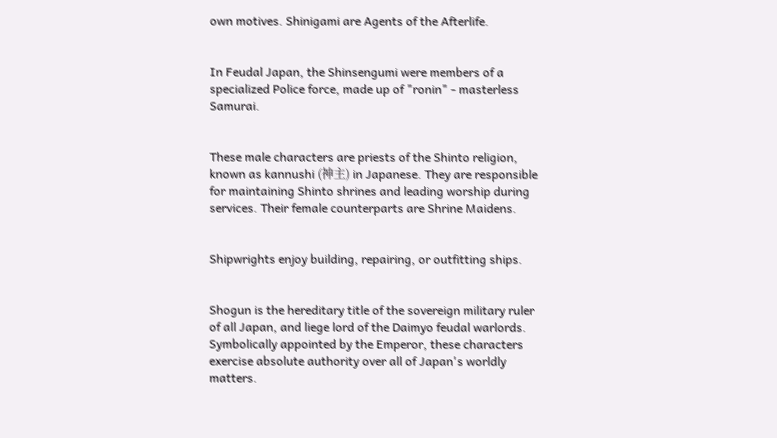own motives. Shinigami are Agents of the Afterlife.


In Feudal Japan, the Shinsengumi were members of a specialized Police force, made up of "ronin" - masterless Samurai.


These male characters are priests of the Shinto religion, known as kannushi (神主) in Japanese. They are responsible for maintaining Shinto shrines and leading worship during services. Their female counterparts are Shrine Maidens.


Shipwrights enjoy building, repairing, or outfitting ships.


Shogun is the hereditary title of the sovereign military ruler of all Japan, and liege lord of the Daimyo feudal warlords. Symbolically appointed by the Emperor, these characters exercise absolute authority over all of Japan's worldly matters.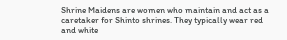Shrine Maidens are women who maintain and act as a caretaker for Shinto shrines. They typically wear red and white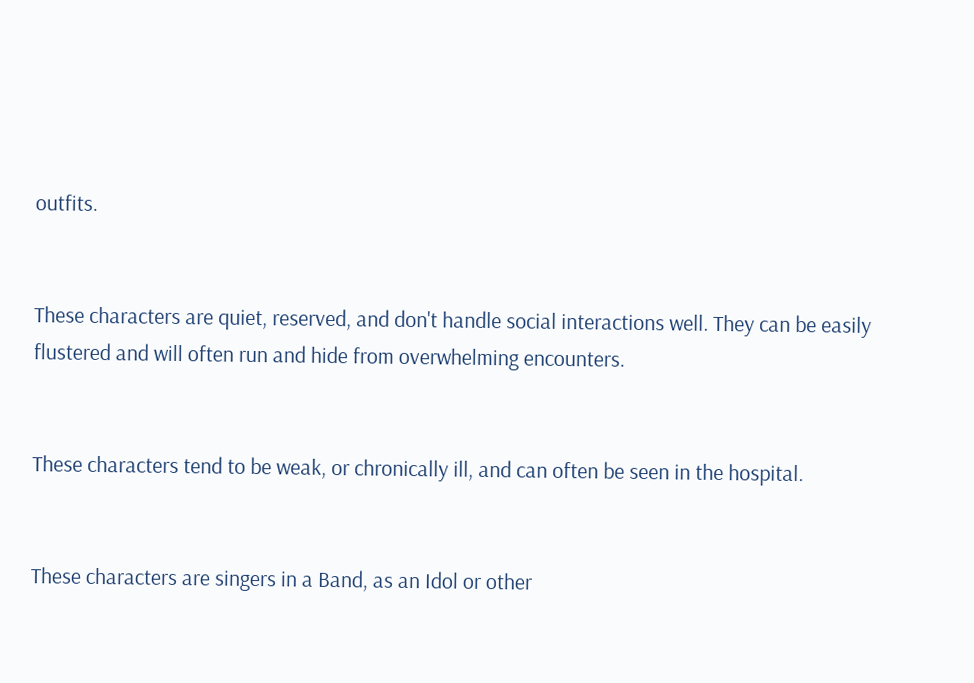outfits.


These characters are quiet, reserved, and don't handle social interactions well. They can be easily flustered and will often run and hide from overwhelming encounters.


These characters tend to be weak, or chronically ill, and can often be seen in the hospital.


These characters are singers in a Band, as an Idol or other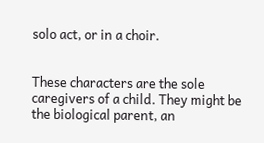solo act, or in a choir.


These characters are the sole caregivers of a child. They might be the biological parent, an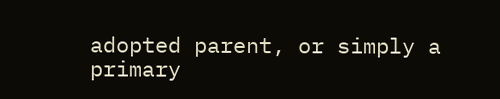adopted parent, or simply a primary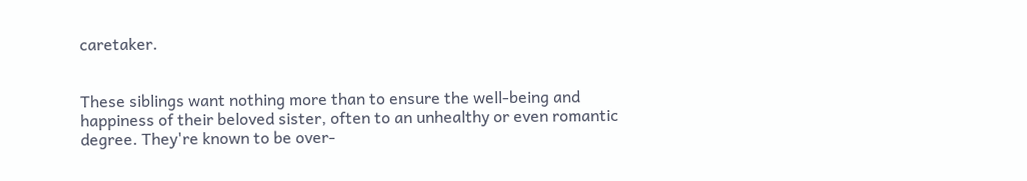caretaker.


These siblings want nothing more than to ensure the well-being and happiness of their beloved sister, often to an unhealthy or even romantic degree. They're known to be over-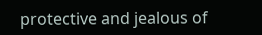protective and jealous of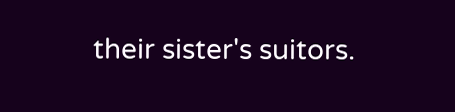their sister's suitors.